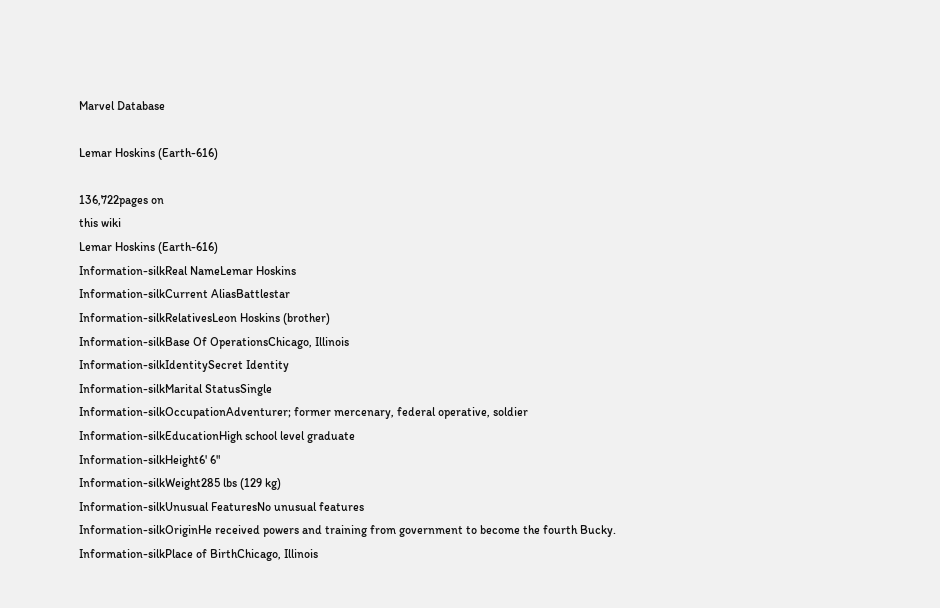Marvel Database

Lemar Hoskins (Earth-616)

136,722pages on
this wiki
Lemar Hoskins (Earth-616)
Information-silkReal NameLemar Hoskins
Information-silkCurrent AliasBattlestar
Information-silkRelativesLeon Hoskins (brother)
Information-silkBase Of OperationsChicago, Illinois
Information-silkIdentitySecret Identity
Information-silkMarital StatusSingle
Information-silkOccupationAdventurer; former mercenary, federal operative, soldier
Information-silkEducationHigh school level graduate
Information-silkHeight6' 6"
Information-silkWeight285 lbs (129 kg)
Information-silkUnusual FeaturesNo unusual features
Information-silkOriginHe received powers and training from government to become the fourth Bucky.
Information-silkPlace of BirthChicago, Illinois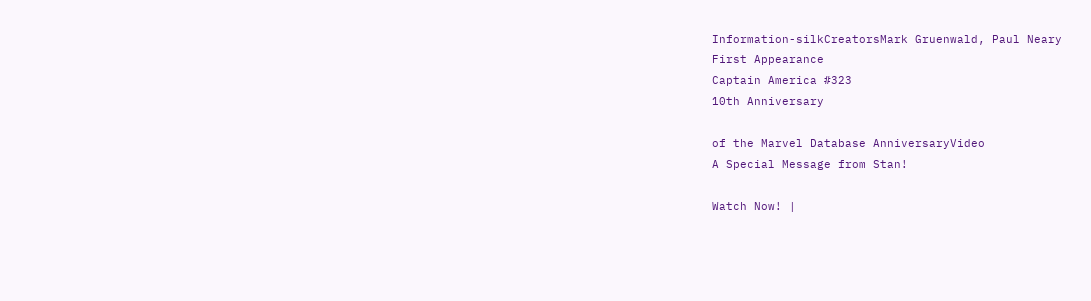Information-silkCreatorsMark Gruenwald, Paul Neary
First Appearance
Captain America #323
10th Anniversary

of the Marvel Database AnniversaryVideo
A Special Message from Stan!

Watch Now! |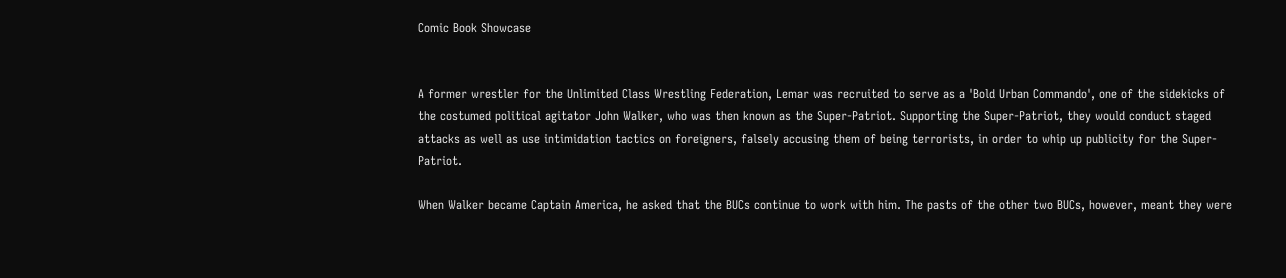Comic Book Showcase


A former wrestler for the Unlimited Class Wrestling Federation, Lemar was recruited to serve as a 'Bold Urban Commando', one of the sidekicks of the costumed political agitator John Walker, who was then known as the Super-Patriot. Supporting the Super-Patriot, they would conduct staged attacks as well as use intimidation tactics on foreigners, falsely accusing them of being terrorists, in order to whip up publicity for the Super-Patriot.

When Walker became Captain America, he asked that the BUCs continue to work with him. The pasts of the other two BUCs, however, meant they were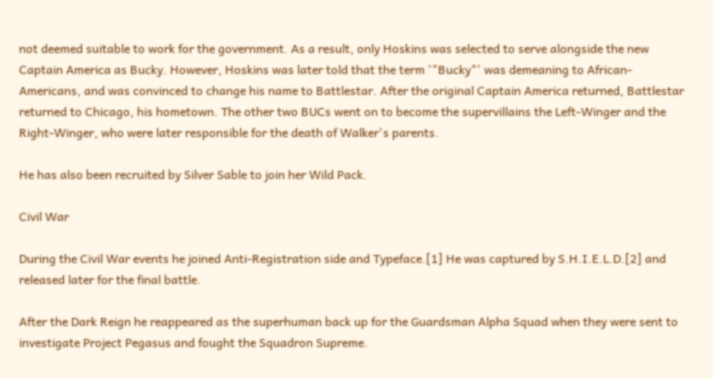not deemed suitable to work for the government. As a result, only Hoskins was selected to serve alongside the new Captain America as Bucky. However, Hoskins was later told that the term '"Bucky"' was demeaning to African-Americans, and was convinced to change his name to Battlestar. After the original Captain America returned, Battlestar returned to Chicago, his hometown. The other two BUCs went on to become the supervillains the Left-Winger and the Right-Winger, who were later responsible for the death of Walker's parents.

He has also been recruited by Silver Sable to join her Wild Pack.

Civil War

During the Civil War events he joined Anti-Registration side and Typeface.[1] He was captured by S.H.I.E.L.D.[2] and released later for the final battle.

After the Dark Reign he reappeared as the superhuman back up for the Guardsman Alpha Squad when they were sent to investigate Project Pegasus and fought the Squadron Supreme.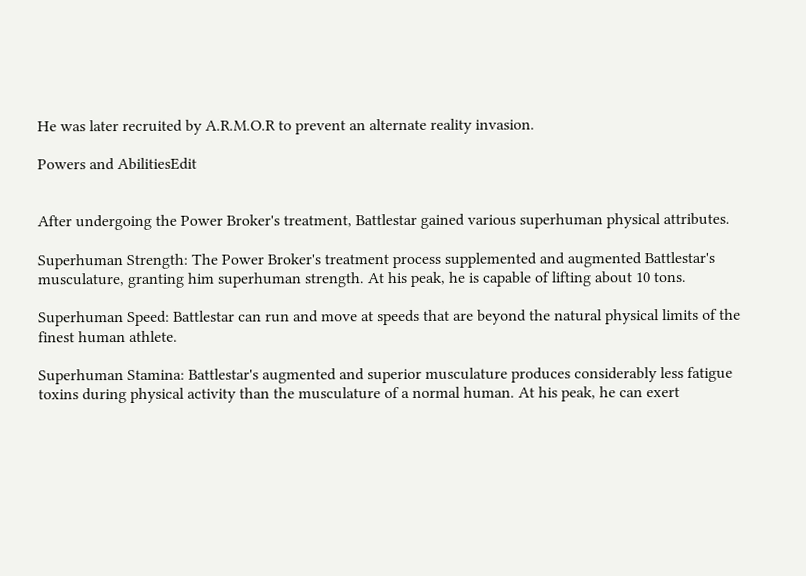He was later recruited by A.R.M.O.R to prevent an alternate reality invasion.

Powers and AbilitiesEdit


After undergoing the Power Broker's treatment, Battlestar gained various superhuman physical attributes.

Superhuman Strength: The Power Broker's treatment process supplemented and augmented Battlestar's musculature, granting him superhuman strength. At his peak, he is capable of lifting about 10 tons.

Superhuman Speed: Battlestar can run and move at speeds that are beyond the natural physical limits of the finest human athlete.

Superhuman Stamina: Battlestar's augmented and superior musculature produces considerably less fatigue toxins during physical activity than the musculature of a normal human. At his peak, he can exert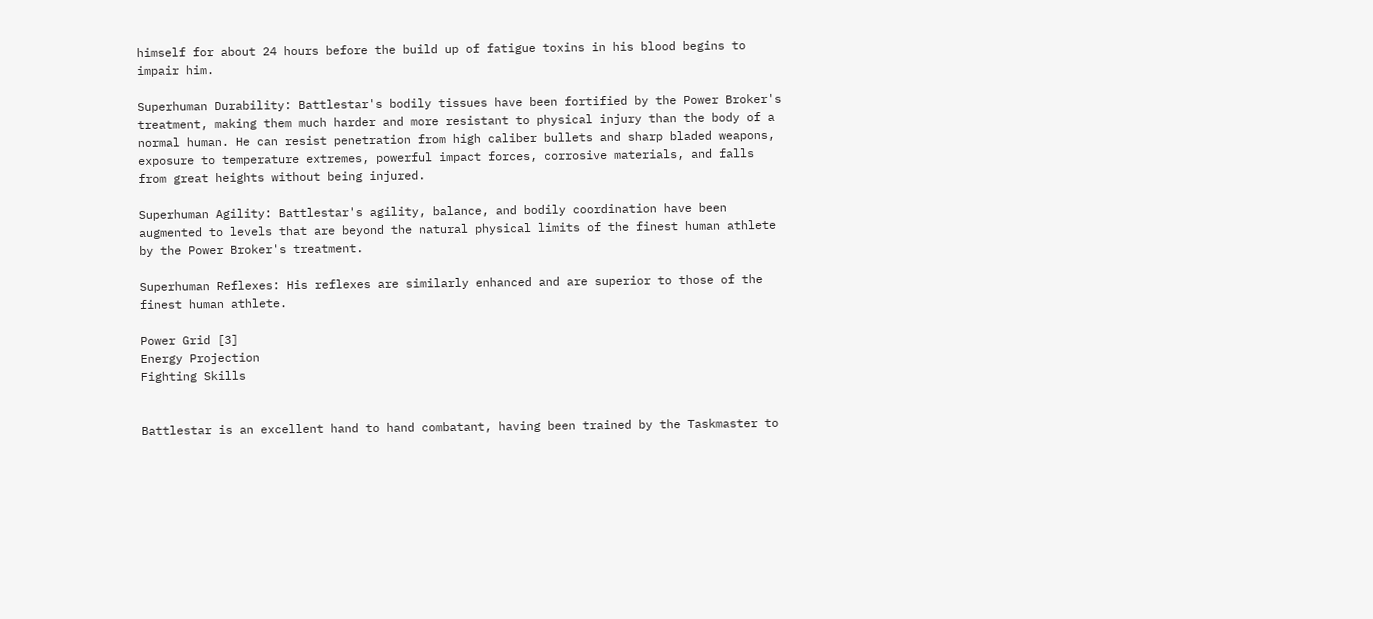himself for about 24 hours before the build up of fatigue toxins in his blood begins to impair him.

Superhuman Durability: Battlestar's bodily tissues have been fortified by the Power Broker's treatment, making them much harder and more resistant to physical injury than the body of a normal human. He can resist penetration from high caliber bullets and sharp bladed weapons, exposure to temperature extremes, powerful impact forces, corrosive materials, and falls from great heights without being injured.

Superhuman Agility: Battlestar's agility, balance, and bodily coordination have been augmented to levels that are beyond the natural physical limits of the finest human athlete by the Power Broker's treatment.

Superhuman Reflexes: His reflexes are similarly enhanced and are superior to those of the finest human athlete.

Power Grid [3]
Energy Projection
Fighting Skills


Battlestar is an excellent hand to hand combatant, having been trained by the Taskmaster to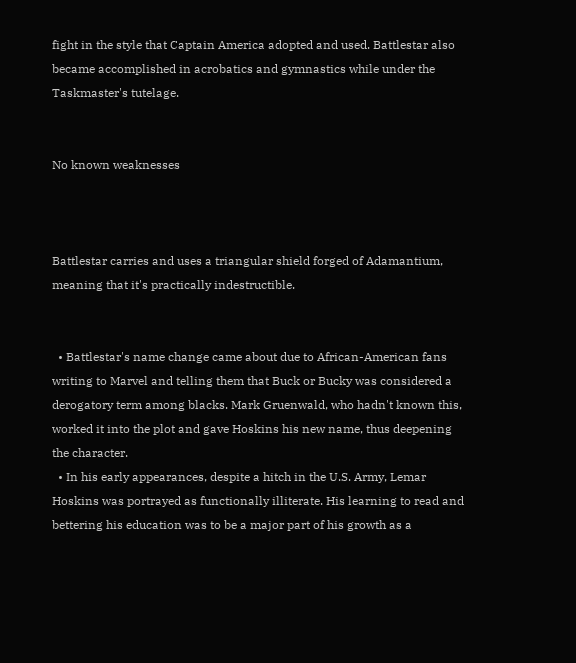fight in the style that Captain America adopted and used. Battlestar also became accomplished in acrobatics and gymnastics while under the Taskmaster's tutelage.


No known weaknesses



Battlestar carries and uses a triangular shield forged of Adamantium, meaning that it's practically indestructible.


  • Battlestar's name change came about due to African-American fans writing to Marvel and telling them that Buck or Bucky was considered a derogatory term among blacks. Mark Gruenwald, who hadn't known this, worked it into the plot and gave Hoskins his new name, thus deepening the character.
  • In his early appearances, despite a hitch in the U.S. Army, Lemar Hoskins was portrayed as functionally illiterate. His learning to read and bettering his education was to be a major part of his growth as a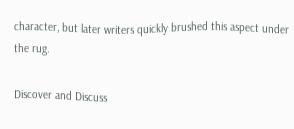character, but later writers quickly brushed this aspect under the rug.

Discover and Discuss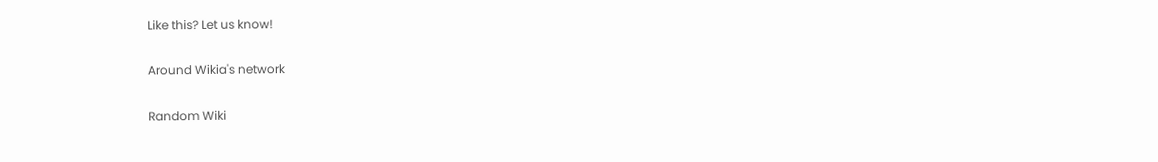Like this? Let us know!

Around Wikia's network

Random Wiki